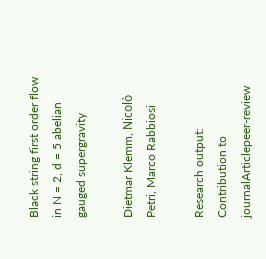Black string first order flow in N = 2, d = 5 abelian gauged supergravity

Dietmar Klemm, Nicolò Petri, Marco Rabbiosi

Research output: Contribution to journalArticlepeer-review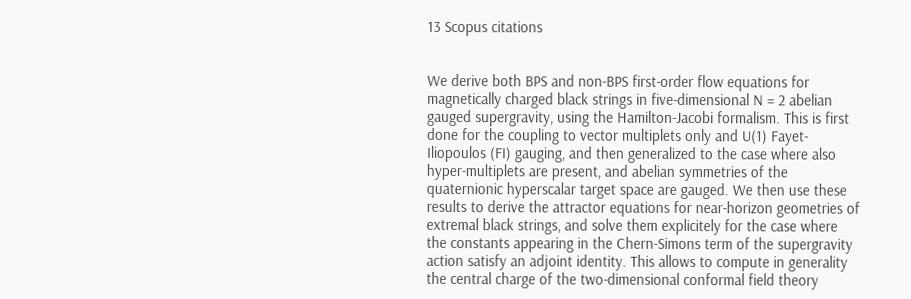13 Scopus citations


We derive both BPS and non-BPS first-order flow equations for magnetically charged black strings in five-dimensional N = 2 abelian gauged supergravity, using the Hamilton-Jacobi formalism. This is first done for the coupling to vector multiplets only and U(1) Fayet-Iliopoulos (FI) gauging, and then generalized to the case where also hyper-multiplets are present, and abelian symmetries of the quaternionic hyperscalar target space are gauged. We then use these results to derive the attractor equations for near-horizon geometries of extremal black strings, and solve them explicitely for the case where the constants appearing in the Chern-Simons term of the supergravity action satisfy an adjoint identity. This allows to compute in generality the central charge of the two-dimensional conformal field theory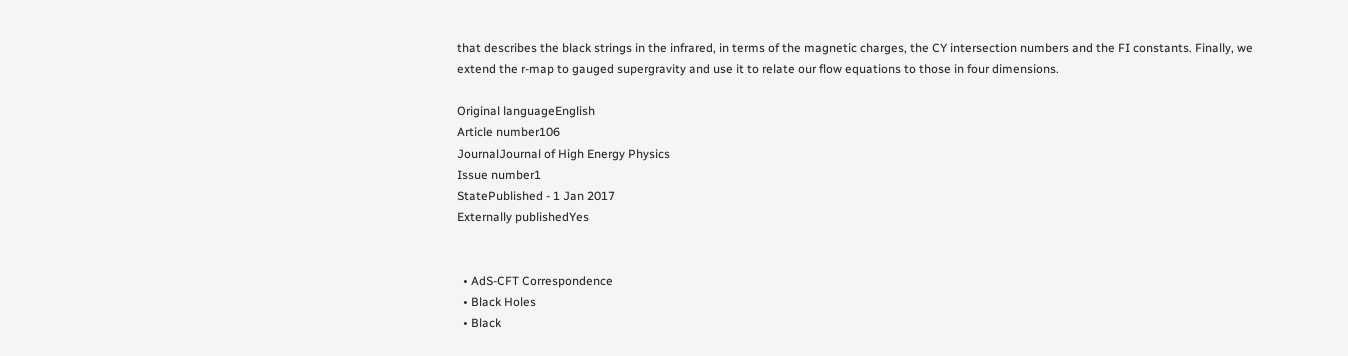that describes the black strings in the infrared, in terms of the magnetic charges, the CY intersection numbers and the FI constants. Finally, we extend the r-map to gauged supergravity and use it to relate our flow equations to those in four dimensions.

Original languageEnglish
Article number106
JournalJournal of High Energy Physics
Issue number1
StatePublished - 1 Jan 2017
Externally publishedYes


  • AdS-CFT Correspondence
  • Black Holes
  • Black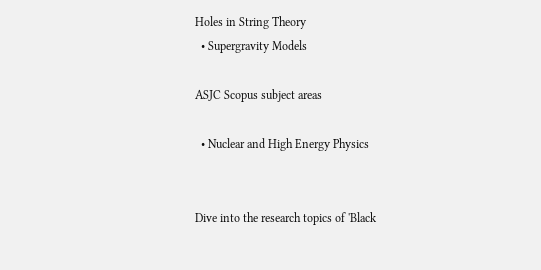Holes in String Theory
  • Supergravity Models

ASJC Scopus subject areas

  • Nuclear and High Energy Physics


Dive into the research topics of 'Black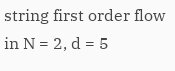string first order flow in N = 2, d = 5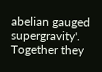abelian gauged supergravity'. Together they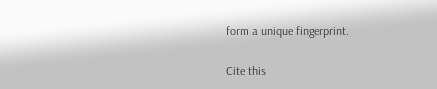form a unique fingerprint.

Cite this